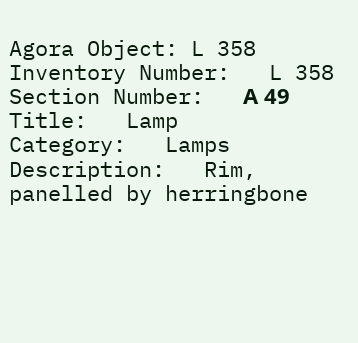Agora Object: L 358
Inventory Number:   L 358
Section Number:   Α 49
Title:   Lamp
Category:   Lamps
Description:   Rim, panelled by herringbone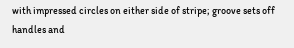with impressed circles on either side of stripe; groove sets off handles and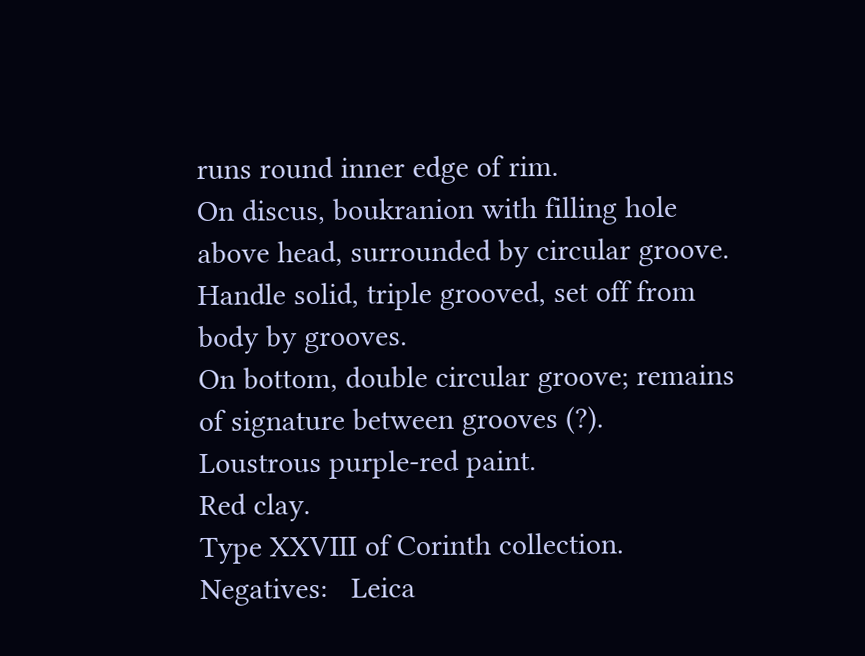runs round inner edge of rim.
On discus, boukranion with filling hole above head, surrounded by circular groove.
Handle solid, triple grooved, set off from body by grooves.
On bottom, double circular groove; remains of signature between grooves (?).
Loustrous purple-red paint.
Red clay.
Type XXVIII of Corinth collection.
Negatives:   Leica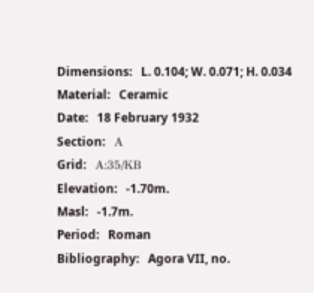Dimensions:   L. 0.104; W. 0.071; H. 0.034
Material:   Ceramic
Date:   18 February 1932
Section:   Α
Grid:   Α:35/ΚΒ
Elevation:   -1.70m.
Masl:   -1.7m.
Period:   Roman
Bibliography:   Agora VII, no.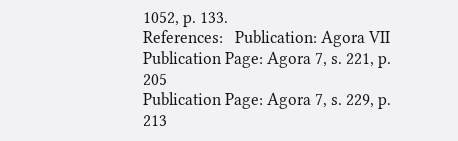1052, p. 133.
References:   Publication: Agora VII
Publication Page: Agora 7, s. 221, p. 205
Publication Page: Agora 7, s. 229, p. 213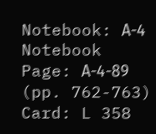Notebook: Α-4
Notebook Page: Α-4-89 (pp. 762-763)
Card: L 358